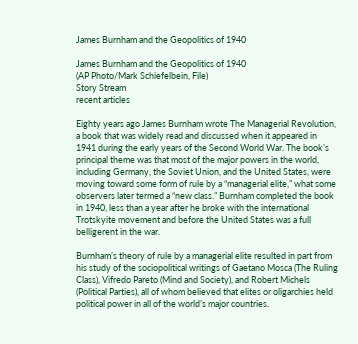James Burnham and the Geopolitics of 1940

James Burnham and the Geopolitics of 1940
(AP Photo/Mark Schiefelbein, File)
Story Stream
recent articles

Eighty years ago James Burnham wrote The Managerial Revolution, a book that was widely read and discussed when it appeared in 1941 during the early years of the Second World War. The book’s principal theme was that most of the major powers in the world, including Germany, the Soviet Union, and the United States, were moving toward some form of rule by a “managerial elite,” what some observers later termed a “new class.” Burnham completed the book in 1940, less than a year after he broke with the international Trotskyite movement and before the United States was a full belligerent in the war.

Burnham’s theory of rule by a managerial elite resulted in part from his study of the sociopolitical writings of Gaetano Mosca (The Ruling Class), Vifredo Pareto (Mind and Society), and Robert Michels (Political Parties), all of whom believed that elites or oligarchies held political power in all of the world’s major countries.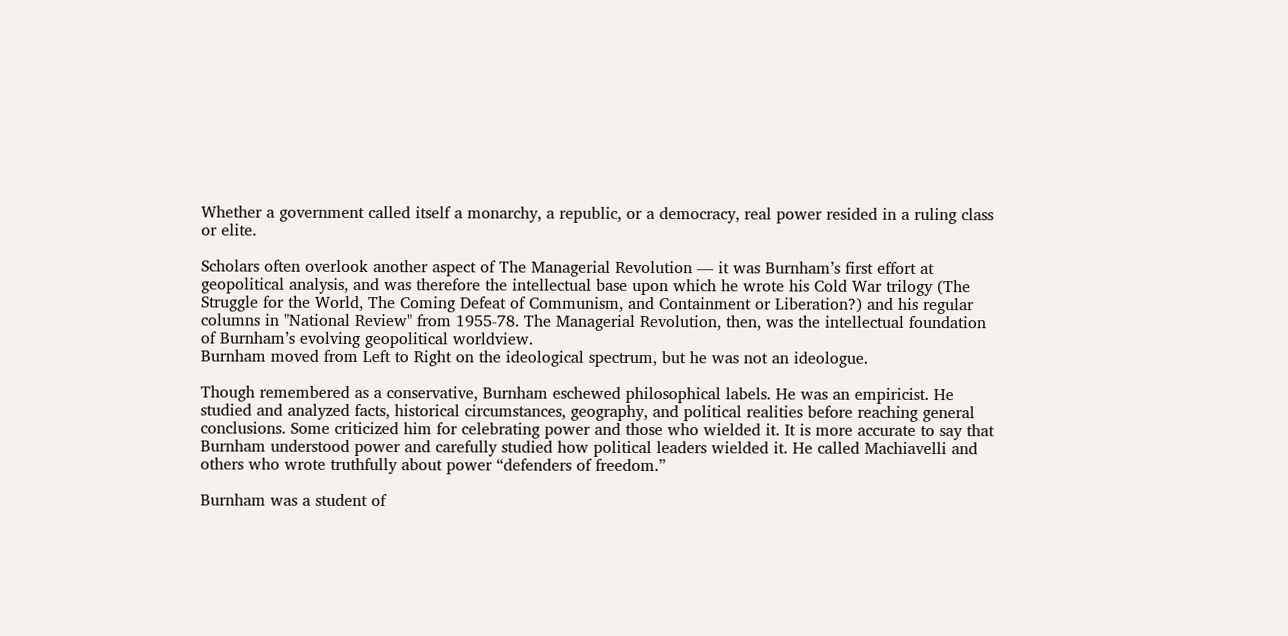Whether a government called itself a monarchy, a republic, or a democracy, real power resided in a ruling class or elite.

Scholars often overlook another aspect of The Managerial Revolution — it was Burnham’s first effort at geopolitical analysis, and was therefore the intellectual base upon which he wrote his Cold War trilogy (The Struggle for the World, The Coming Defeat of Communism, and Containment or Liberation?) and his regular columns in "National Review" from 1955-78. The Managerial Revolution, then, was the intellectual foundation of Burnham’s evolving geopolitical worldview.
Burnham moved from Left to Right on the ideological spectrum, but he was not an ideologue.

Though remembered as a conservative, Burnham eschewed philosophical labels. He was an empiricist. He studied and analyzed facts, historical circumstances, geography, and political realities before reaching general conclusions. Some criticized him for celebrating power and those who wielded it. It is more accurate to say that Burnham understood power and carefully studied how political leaders wielded it. He called Machiavelli and others who wrote truthfully about power “defenders of freedom.”

Burnham was a student of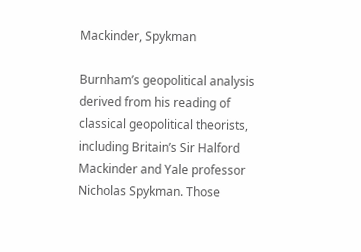Mackinder, Spykman

Burnham’s geopolitical analysis derived from his reading of classical geopolitical theorists, including Britain’s Sir Halford Mackinder and Yale professor Nicholas Spykman. Those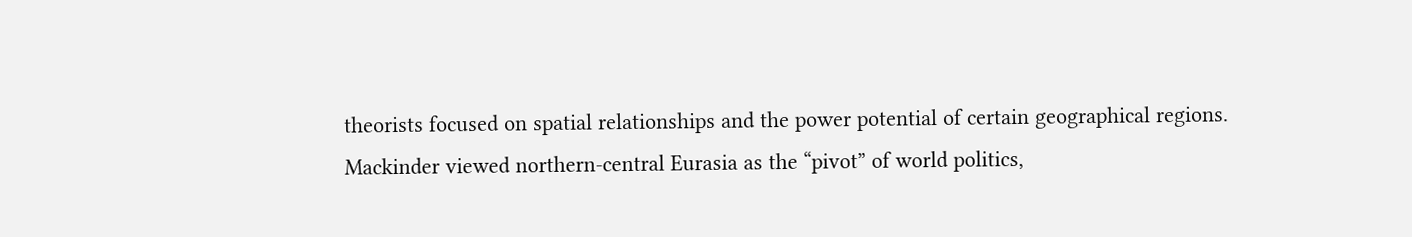theorists focused on spatial relationships and the power potential of certain geographical regions. Mackinder viewed northern-central Eurasia as the “pivot” of world politics,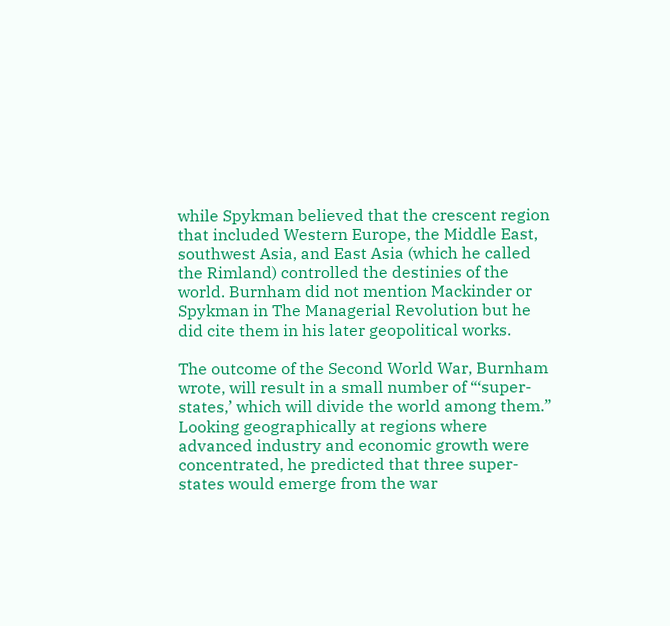while Spykman believed that the crescent region that included Western Europe, the Middle East, southwest Asia, and East Asia (which he called the Rimland) controlled the destinies of the world. Burnham did not mention Mackinder or Spykman in The Managerial Revolution but he did cite them in his later geopolitical works.

The outcome of the Second World War, Burnham wrote, will result in a small number of “‘super-states,’ which will divide the world among them.” Looking geographically at regions where advanced industry and economic growth were concentrated, he predicted that three super-states would emerge from the war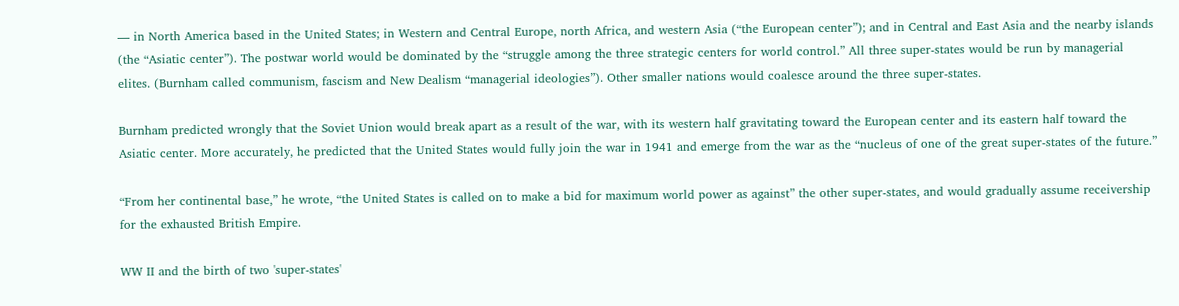— in North America based in the United States; in Western and Central Europe, north Africa, and western Asia (“the European center”); and in Central and East Asia and the nearby islands (the “Asiatic center”). The postwar world would be dominated by the “struggle among the three strategic centers for world control.” All three super-states would be run by managerial elites. (Burnham called communism, fascism and New Dealism “managerial ideologies”). Other smaller nations would coalesce around the three super-states.

Burnham predicted wrongly that the Soviet Union would break apart as a result of the war, with its western half gravitating toward the European center and its eastern half toward the Asiatic center. More accurately, he predicted that the United States would fully join the war in 1941 and emerge from the war as the “nucleus of one of the great super-states of the future.”

“From her continental base,” he wrote, “the United States is called on to make a bid for maximum world power as against” the other super-states, and would gradually assume receivership for the exhausted British Empire.

WW II and the birth of two 'super-states'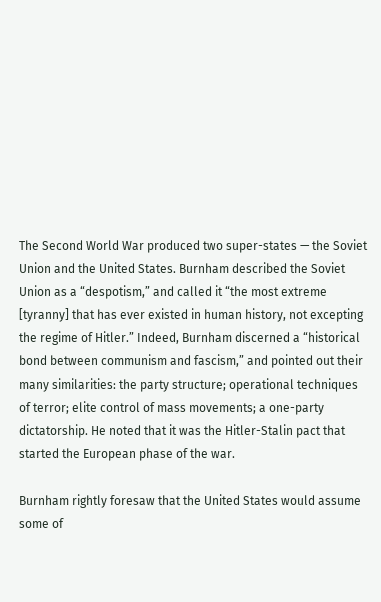The Second World War produced two super-states — the Soviet Union and the United States. Burnham described the Soviet Union as a “despotism,” and called it “the most extreme [tyranny] that has ever existed in human history, not excepting the regime of Hitler.” Indeed, Burnham discerned a “historical bond between communism and fascism,” and pointed out their many similarities: the party structure; operational techniques of terror; elite control of mass movements; a one-party dictatorship. He noted that it was the Hitler-Stalin pact that started the European phase of the war.

Burnham rightly foresaw that the United States would assume some of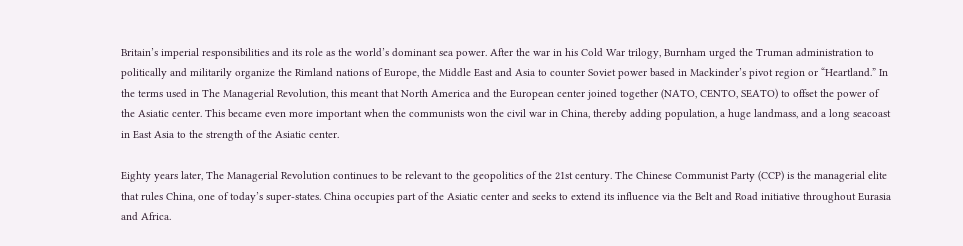Britain’s imperial responsibilities and its role as the world’s dominant sea power. After the war in his Cold War trilogy, Burnham urged the Truman administration to politically and militarily organize the Rimland nations of Europe, the Middle East and Asia to counter Soviet power based in Mackinder’s pivot region or “Heartland.” In the terms used in The Managerial Revolution, this meant that North America and the European center joined together (NATO, CENTO, SEATO) to offset the power of the Asiatic center. This became even more important when the communists won the civil war in China, thereby adding population, a huge landmass, and a long seacoast in East Asia to the strength of the Asiatic center.

Eighty years later, The Managerial Revolution continues to be relevant to the geopolitics of the 21st century. The Chinese Communist Party (CCP) is the managerial elite that rules China, one of today’s super-states. China occupies part of the Asiatic center and seeks to extend its influence via the Belt and Road initiative throughout Eurasia and Africa.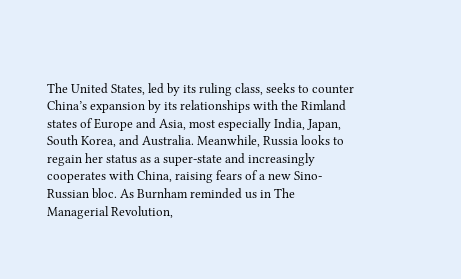The United States, led by its ruling class, seeks to counter China’s expansion by its relationships with the Rimland states of Europe and Asia, most especially India, Japan, South Korea, and Australia. Meanwhile, Russia looks to regain her status as a super-state and increasingly cooperates with China, raising fears of a new Sino-Russian bloc. As Burnham reminded us in The Managerial Revolution,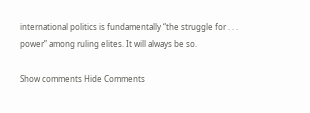international politics is fundamentally “the struggle for . . . power” among ruling elites. It will always be so.

Show comments Hide Comments